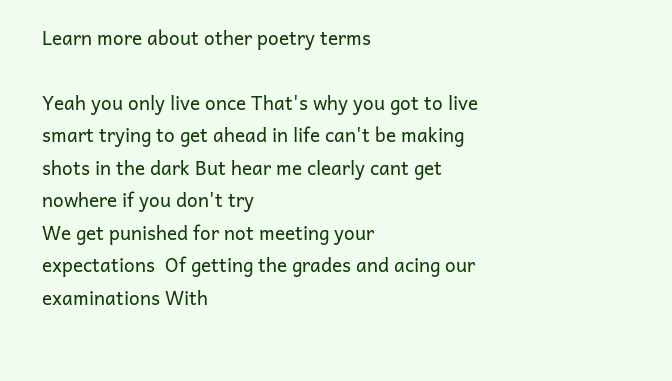Learn more about other poetry terms

Yeah you only live once That's why you got to live smart trying to get ahead in life can't be making shots in the dark But hear me clearly cant get nowhere if you don't try
We get punished for not meeting your expectations  Of getting the grades and acing our examinations With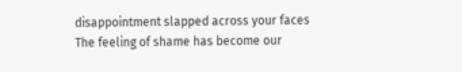disappointment slapped across your faces The feeling of shame has become our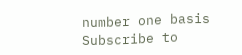number one basis
Subscribe to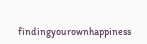findingyourownhappiness